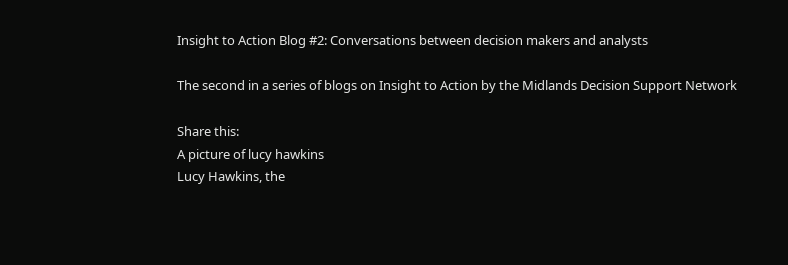Insight to Action Blog #2: Conversations between decision makers and analysts

The second in a series of blogs on Insight to Action by the Midlands Decision Support Network

Share this:
A picture of lucy hawkins
Lucy Hawkins, the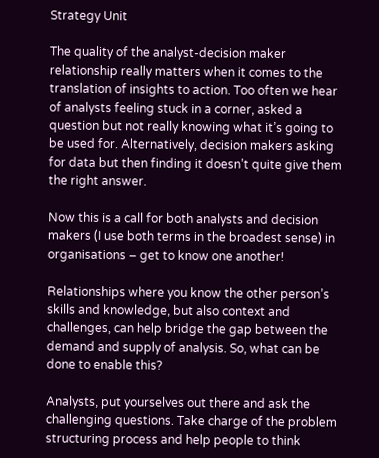Strategy Unit

The quality of the analyst-decision maker relationship really matters when it comes to the translation of insights to action. Too often we hear of analysts feeling stuck in a corner, asked a question but not really knowing what it’s going to be used for. Alternatively, decision makers asking for data but then finding it doesn’t quite give them the right answer.

Now this is a call for both analysts and decision makers (I use both terms in the broadest sense) in organisations – get to know one another!

Relationships where you know the other person’s skills and knowledge, but also context and challenges, can help bridge the gap between the demand and supply of analysis. So, what can be done to enable this?

Analysts, put yourselves out there and ask the challenging questions. Take charge of the problem structuring process and help people to think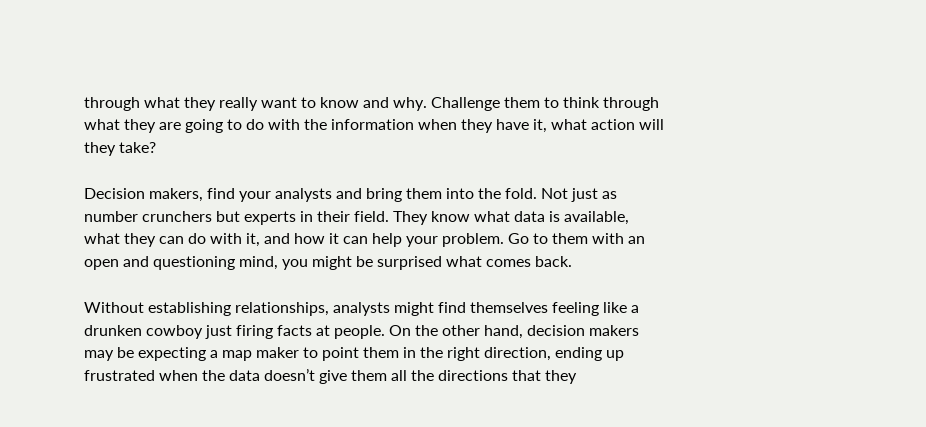through what they really want to know and why. Challenge them to think through what they are going to do with the information when they have it, what action will they take?

Decision makers, find your analysts and bring them into the fold. Not just as number crunchers but experts in their field. They know what data is available, what they can do with it, and how it can help your problem. Go to them with an open and questioning mind, you might be surprised what comes back.

Without establishing relationships, analysts might find themselves feeling like a drunken cowboy just firing facts at people. On the other hand, decision makers may be expecting a map maker to point them in the right direction, ending up frustrated when the data doesn’t give them all the directions that they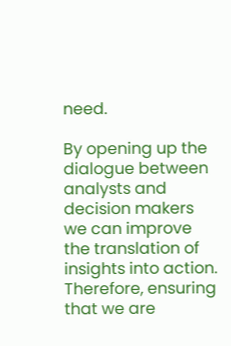need.

By opening up the dialogue between analysts and decision makers we can improve the translation of insights into action. Therefore, ensuring that we are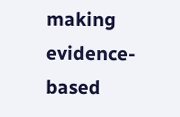making evidence-based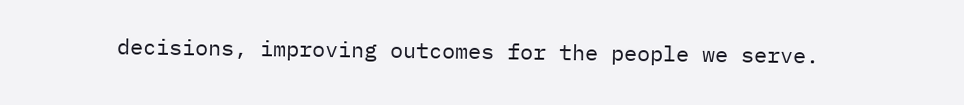decisions, improving outcomes for the people we serve.